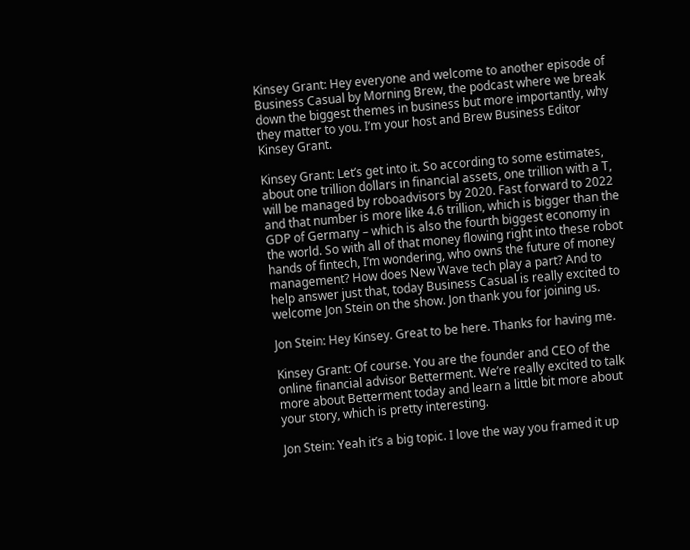Kinsey Grant: Hey everyone and welcome to another episode of Business Casual by Morning Brew, the podcast where we break down the biggest themes in business but more importantly, why they matter to you. I’m your host and Brew Business Editor Kinsey Grant.

Kinsey Grant: Let’s get into it. So according to some estimates, about one trillion dollars in financial assets, one trillion with a T, will be managed by roboadvisors by 2020. Fast forward to 2022 and that number is more like 4.6 trillion, which is bigger than the GDP of Germany – which is also the fourth biggest economy in the world. So with all of that money flowing right into these robot hands of fintech, I’m wondering, who owns the future of money management? How does New Wave tech play a part? And to help answer just that, today Business Casual is really excited to welcome Jon Stein on the show. Jon thank you for joining us.

Jon Stein: Hey Kinsey. Great to be here. Thanks for having me.

Kinsey Grant: Of course. You are the founder and CEO of the online financial advisor Betterment. We’re really excited to talk more about Betterment today and learn a little bit more about your story, which is pretty interesting.

Jon Stein: Yeah it’s a big topic. I love the way you framed it up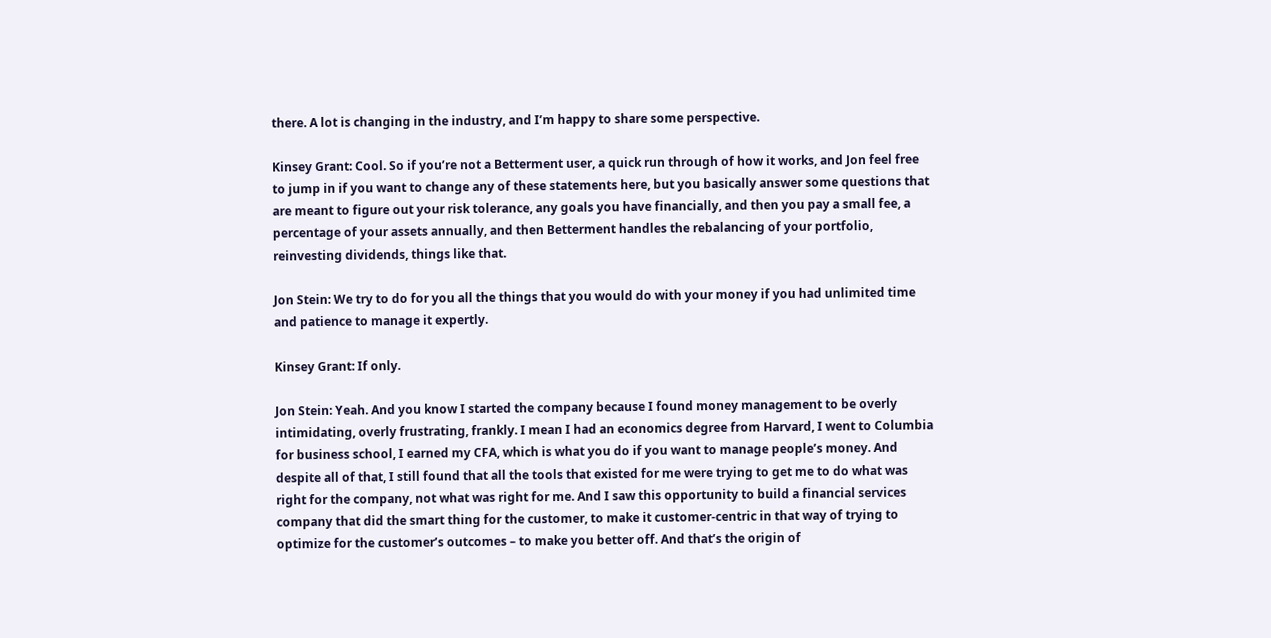there. A lot is changing in the industry, and I’m happy to share some perspective.

Kinsey Grant: Cool. So if you’re not a Betterment user, a quick run through of how it works, and Jon feel free to jump in if you want to change any of these statements here, but you basically answer some questions that are meant to figure out your risk tolerance, any goals you have financially, and then you pay a small fee, a percentage of your assets annually, and then Betterment handles the rebalancing of your portfolio, reinvesting dividends, things like that.

Jon Stein: We try to do for you all the things that you would do with your money if you had unlimited time and patience to manage it expertly.

Kinsey Grant: If only.

Jon Stein: Yeah. And you know I started the company because I found money management to be overly intimidating, overly frustrating, frankly. I mean I had an economics degree from Harvard, I went to Columbia for business school, I earned my CFA, which is what you do if you want to manage people’s money. And despite all of that, I still found that all the tools that existed for me were trying to get me to do what was right for the company, not what was right for me. And I saw this opportunity to build a financial services company that did the smart thing for the customer, to make it customer-centric in that way of trying to optimize for the customer’s outcomes – to make you better off. And that’s the origin of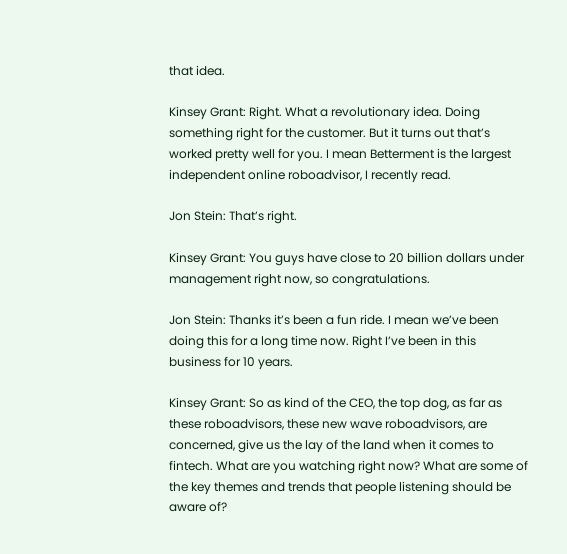that idea.

Kinsey Grant: Right. What a revolutionary idea. Doing something right for the customer. But it turns out that’s worked pretty well for you. I mean Betterment is the largest independent online roboadvisor, I recently read.

Jon Stein: That’s right.

Kinsey Grant: You guys have close to 20 billion dollars under management right now, so congratulations.

Jon Stein: Thanks it’s been a fun ride. I mean we’ve been doing this for a long time now. Right I’ve been in this business for 10 years.

Kinsey Grant: So as kind of the CEO, the top dog, as far as these roboadvisors, these new wave roboadvisors, are concerned, give us the lay of the land when it comes to fintech. What are you watching right now? What are some of the key themes and trends that people listening should be aware of?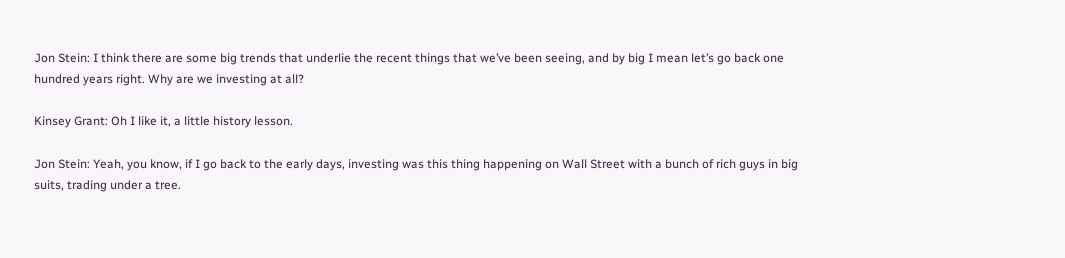Jon Stein: I think there are some big trends that underlie the recent things that we’ve been seeing, and by big I mean let’s go back one hundred years right. Why are we investing at all?

Kinsey Grant: Oh I like it, a little history lesson.

Jon Stein: Yeah, you know, if I go back to the early days, investing was this thing happening on Wall Street with a bunch of rich guys in big suits, trading under a tree.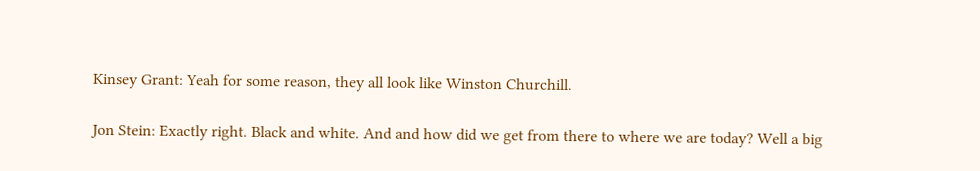Kinsey Grant: Yeah for some reason, they all look like Winston Churchill.

Jon Stein: Exactly right. Black and white. And and how did we get from there to where we are today? Well a big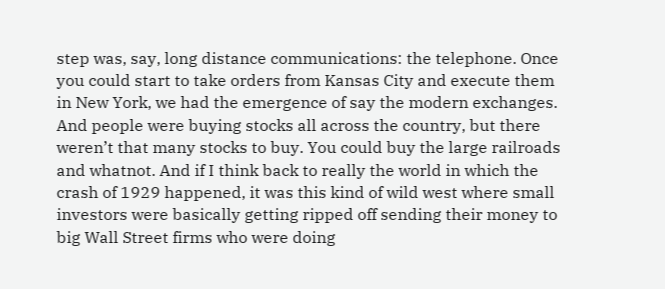step was, say, long distance communications: the telephone. Once you could start to take orders from Kansas City and execute them in New York, we had the emergence of say the modern exchanges. And people were buying stocks all across the country, but there weren’t that many stocks to buy. You could buy the large railroads and whatnot. And if I think back to really the world in which the crash of 1929 happened, it was this kind of wild west where small investors were basically getting ripped off sending their money to big Wall Street firms who were doing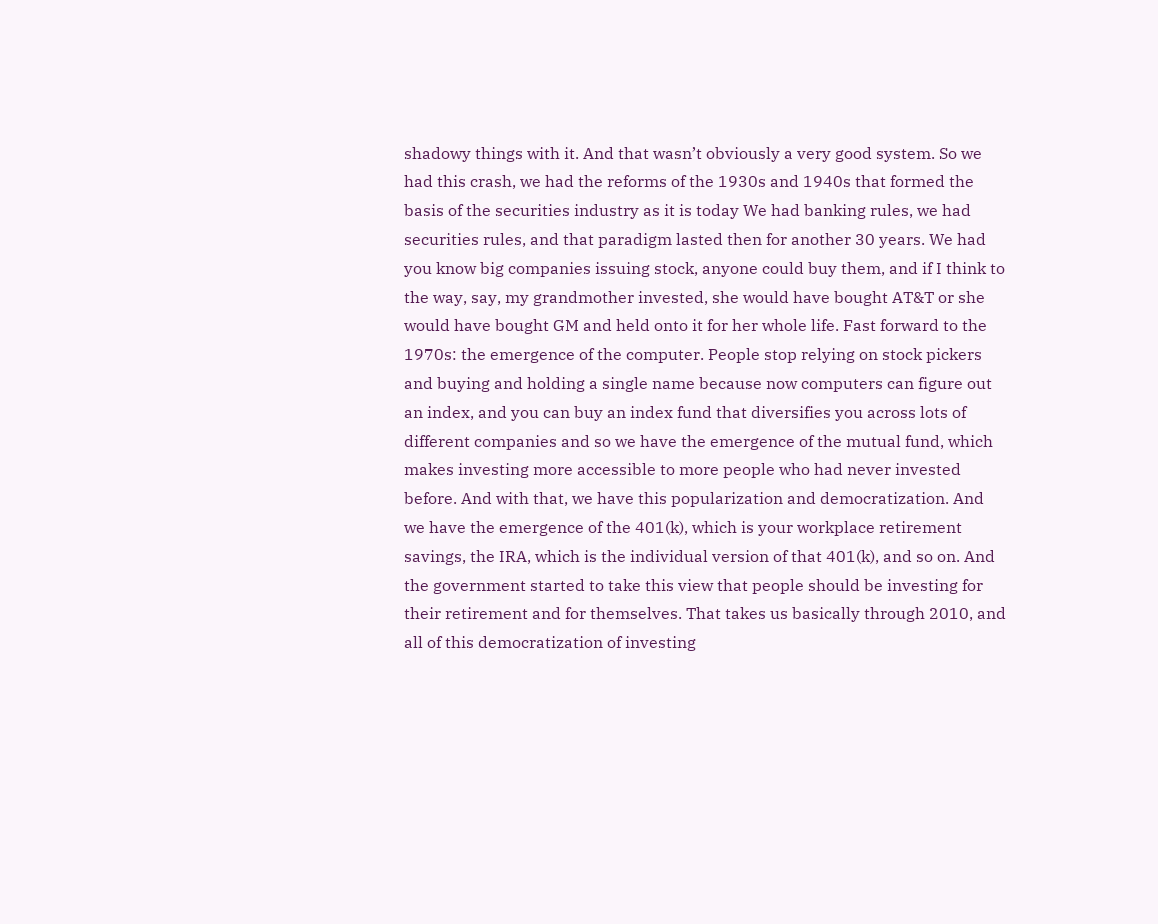shadowy things with it. And that wasn’t obviously a very good system. So we had this crash, we had the reforms of the 1930s and 1940s that formed the basis of the securities industry as it is today We had banking rules, we had securities rules, and that paradigm lasted then for another 30 years. We had you know big companies issuing stock, anyone could buy them, and if I think to the way, say, my grandmother invested, she would have bought AT&T or she would have bought GM and held onto it for her whole life. Fast forward to the 1970s: the emergence of the computer. People stop relying on stock pickers and buying and holding a single name because now computers can figure out an index, and you can buy an index fund that diversifies you across lots of different companies and so we have the emergence of the mutual fund, which makes investing more accessible to more people who had never invested before. And with that, we have this popularization and democratization. And we have the emergence of the 401(k), which is your workplace retirement savings, the IRA, which is the individual version of that 401(k), and so on. And the government started to take this view that people should be investing for their retirement and for themselves. That takes us basically through 2010, and all of this democratization of investing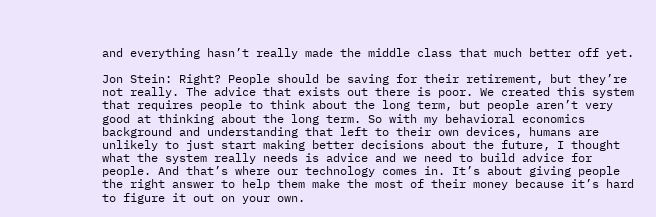and everything hasn’t really made the middle class that much better off yet.

Jon Stein: Right? People should be saving for their retirement, but they’re not really. The advice that exists out there is poor. We created this system that requires people to think about the long term, but people aren’t very good at thinking about the long term. So with my behavioral economics background and understanding that left to their own devices, humans are unlikely to just start making better decisions about the future, I thought what the system really needs is advice and we need to build advice for people. And that’s where our technology comes in. It’s about giving people the right answer to help them make the most of their money because it’s hard to figure it out on your own.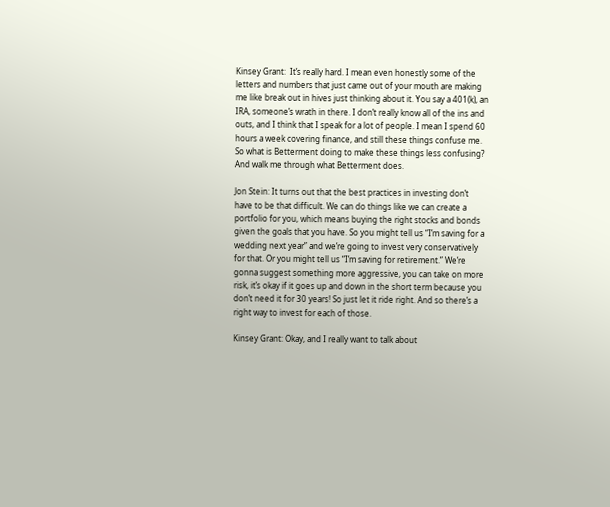Kinsey Grant:  It’s really hard. I mean even honestly some of the letters and numbers that just came out of your mouth are making me like break out in hives just thinking about it. You say a 401(k), an IRA, someone’s wrath in there. I don’t really know all of the ins and outs, and I think that I speak for a lot of people. I mean I spend 60 hours a week covering finance, and still these things confuse me. So what is Betterment doing to make these things less confusing? And walk me through what Betterment does.

Jon Stein: It turns out that the best practices in investing don’t have to be that difficult. We can do things like we can create a portfolio for you, which means buying the right stocks and bonds given the goals that you have. So you might tell us “I’m saving for a wedding next year” and we’re going to invest very conservatively for that. Or you might tell us “I’m saving for retirement.” We’re gonna suggest something more aggressive, you can take on more risk, it’s okay if it goes up and down in the short term because you don’t need it for 30 years! So just let it ride right. And so there’s a right way to invest for each of those.

Kinsey Grant: Okay, and I really want to talk about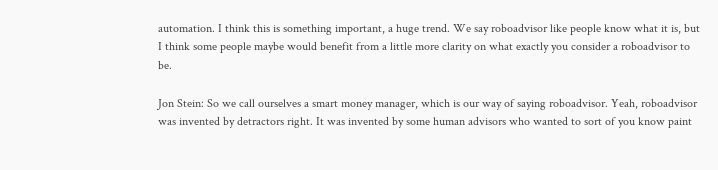automation. I think this is something important, a huge trend. We say roboadvisor like people know what it is, but I think some people maybe would benefit from a little more clarity on what exactly you consider a roboadvisor to be.

Jon Stein: So we call ourselves a smart money manager, which is our way of saying roboadvisor. Yeah, roboadvisor was invented by detractors right. It was invented by some human advisors who wanted to sort of you know paint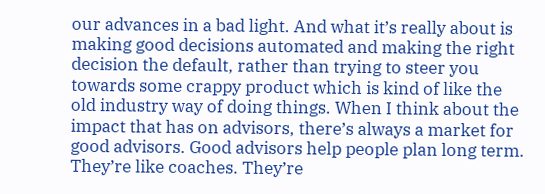our advances in a bad light. And what it’s really about is making good decisions automated and making the right decision the default, rather than trying to steer you towards some crappy product which is kind of like the old industry way of doing things. When I think about the impact that has on advisors, there’s always a market for good advisors. Good advisors help people plan long term. They’re like coaches. They’re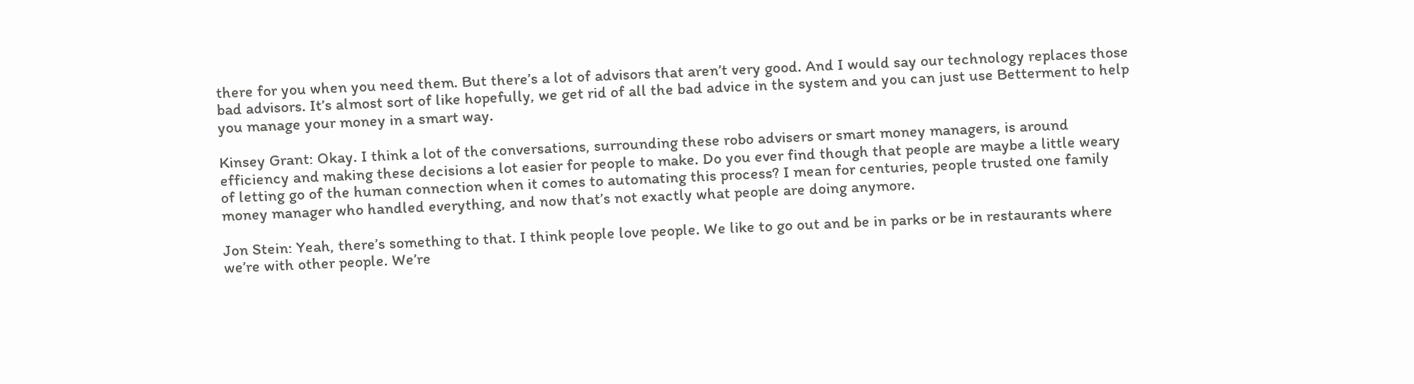there for you when you need them. But there’s a lot of advisors that aren’t very good. And I would say our technology replaces those bad advisors. It’s almost sort of like hopefully, we get rid of all the bad advice in the system and you can just use Betterment to help you manage your money in a smart way.

Kinsey Grant: Okay. I think a lot of the conversations, surrounding these robo advisers or smart money managers, is around efficiency and making these decisions a lot easier for people to make. Do you ever find though that people are maybe a little weary of letting go of the human connection when it comes to automating this process? I mean for centuries, people trusted one family money manager who handled everything, and now that’s not exactly what people are doing anymore.

Jon Stein: Yeah, there’s something to that. I think people love people. We like to go out and be in parks or be in restaurants where we’re with other people. We’re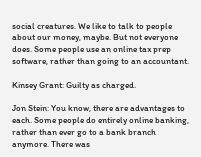social creatures. We like to talk to people about our money, maybe. But not everyone does. Some people use an online tax prep software, rather than going to an accountant.

Kinsey Grant: Guilty as charged.

Jon Stein: You know, there are advantages to each. Some people do entirely online banking, rather than ever go to a bank branch anymore. There was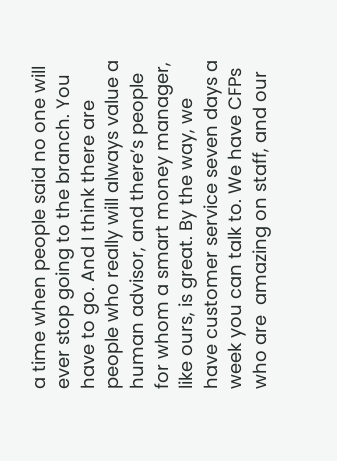a time when people said no one will ever stop going to the branch. You have to go. And I think there are people who really will always value a human advisor, and there’s people for whom a smart money manager, like ours, is great. By the way, we have customer service seven days a week you can talk to. We have CFPs who are  amazing on staff, and our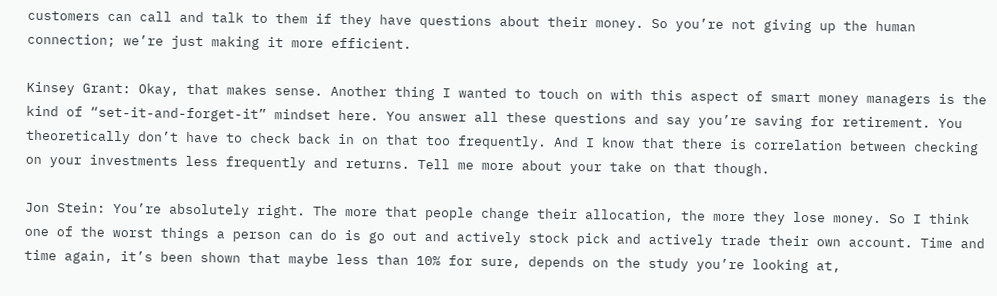customers can call and talk to them if they have questions about their money. So you’re not giving up the human connection; we’re just making it more efficient.

Kinsey Grant: Okay, that makes sense. Another thing I wanted to touch on with this aspect of smart money managers is the kind of “set-it-and-forget-it” mindset here. You answer all these questions and say you’re saving for retirement. You theoretically don’t have to check back in on that too frequently. And I know that there is correlation between checking on your investments less frequently and returns. Tell me more about your take on that though.

Jon Stein: You’re absolutely right. The more that people change their allocation, the more they lose money. So I think one of the worst things a person can do is go out and actively stock pick and actively trade their own account. Time and time again, it’s been shown that maybe less than 10% for sure, depends on the study you’re looking at,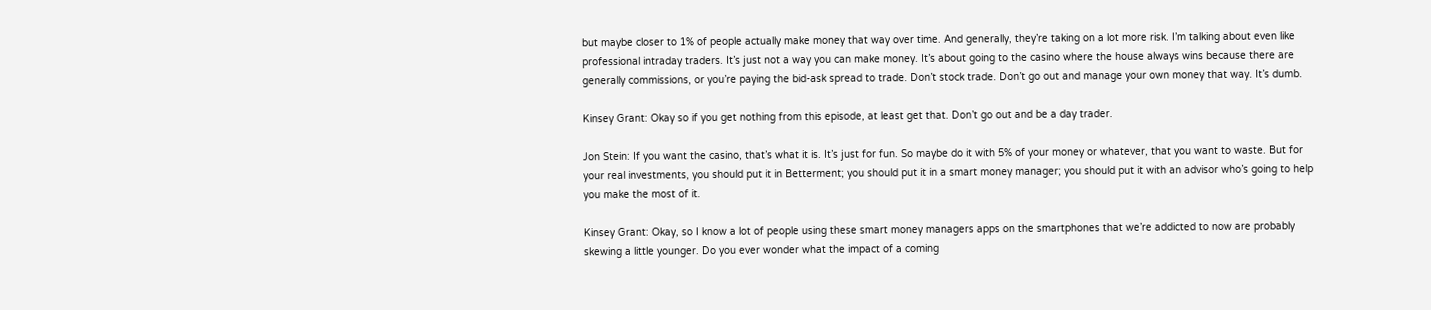but maybe closer to 1% of people actually make money that way over time. And generally, they’re taking on a lot more risk. I’m talking about even like professional intraday traders. It’s just not a way you can make money. It’s about going to the casino where the house always wins because there are generally commissions, or you’re paying the bid-ask spread to trade. Don’t stock trade. Don’t go out and manage your own money that way. It’s dumb.

Kinsey Grant: Okay so if you get nothing from this episode, at least get that. Don’t go out and be a day trader.

Jon Stein: If you want the casino, that’s what it is. It’s just for fun. So maybe do it with 5% of your money or whatever, that you want to waste. But for your real investments, you should put it in Betterment; you should put it in a smart money manager; you should put it with an advisor who’s going to help you make the most of it.

Kinsey Grant: Okay, so I know a lot of people using these smart money managers apps on the smartphones that we’re addicted to now are probably skewing a little younger. Do you ever wonder what the impact of a coming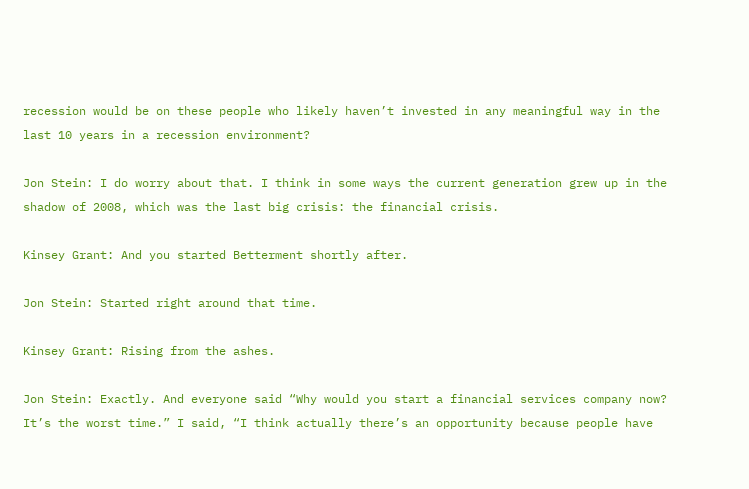recession would be on these people who likely haven’t invested in any meaningful way in the last 10 years in a recession environment?

Jon Stein: I do worry about that. I think in some ways the current generation grew up in the shadow of 2008, which was the last big crisis: the financial crisis.

Kinsey Grant: And you started Betterment shortly after.

Jon Stein: Started right around that time.

Kinsey Grant: Rising from the ashes.

Jon Stein: Exactly. And everyone said “Why would you start a financial services company now? It’s the worst time.” I said, “I think actually there’s an opportunity because people have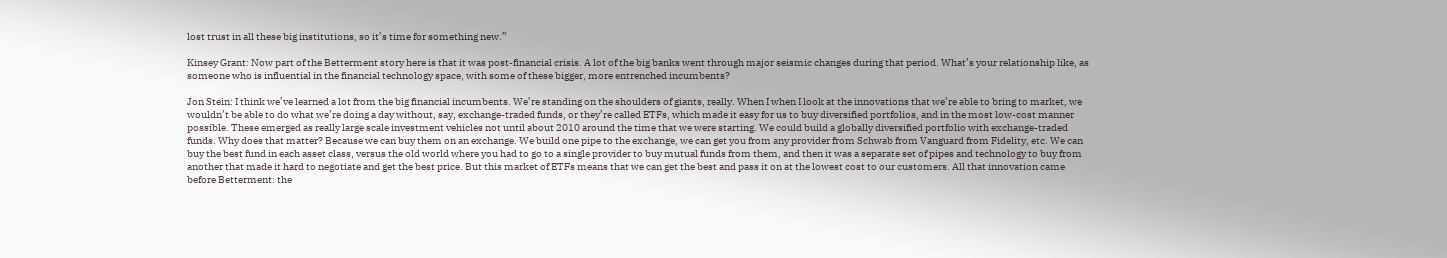lost trust in all these big institutions, so it’s time for something new.”

Kinsey Grant: Now part of the Betterment story here is that it was post-financial crisis. A lot of the big banks went through major seismic changes during that period. What’s your relationship like, as someone who is influential in the financial technology space, with some of these bigger, more entrenched incumbents?

Jon Stein: I think we’ve learned a lot from the big financial incumbents. We’re standing on the shoulders of giants, really. When I when I look at the innovations that we’re able to bring to market, we wouldn’t be able to do what we’re doing a day without, say, exchange-traded funds, or they’re called ETFs, which made it easy for us to buy diversified portfolios, and in the most low-cost manner possible. These emerged as really large scale investment vehicles not until about 2010 around the time that we were starting. We could build a globally diversified portfolio with exchange-traded funds. Why does that matter? Because we can buy them on an exchange. We build one pipe to the exchange, we can get you from any provider from Schwab from Vanguard from Fidelity, etc. We can buy the best fund in each asset class, versus the old world where you had to go to a single provider to buy mutual funds from them, and then it was a separate set of pipes and technology to buy from another that made it hard to negotiate and get the best price. But this market of ETFs means that we can get the best and pass it on at the lowest cost to our customers. All that innovation came before Betterment: the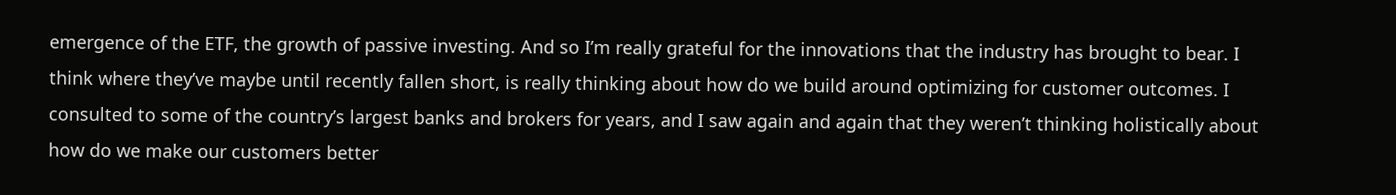emergence of the ETF, the growth of passive investing. And so I’m really grateful for the innovations that the industry has brought to bear. I think where they’ve maybe until recently fallen short, is really thinking about how do we build around optimizing for customer outcomes. I consulted to some of the country’s largest banks and brokers for years, and I saw again and again that they weren’t thinking holistically about how do we make our customers better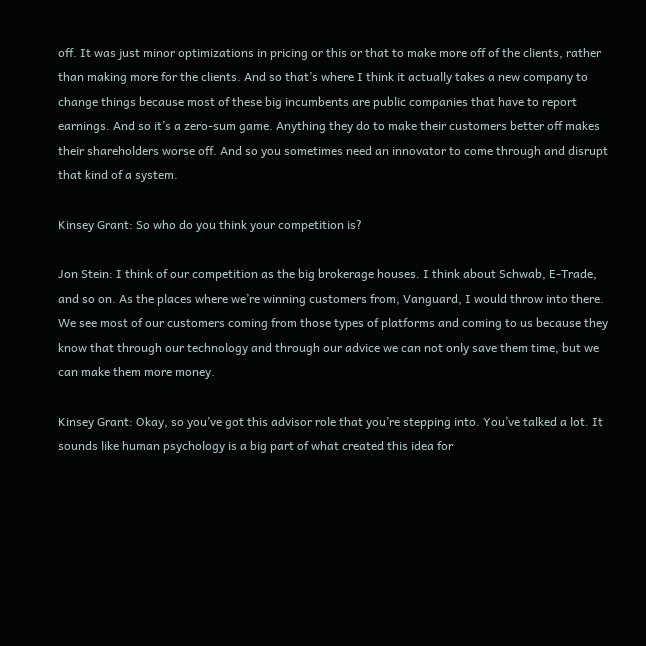off. It was just minor optimizations in pricing or this or that to make more off of the clients, rather than making more for the clients. And so that’s where I think it actually takes a new company to change things because most of these big incumbents are public companies that have to report earnings. And so it’s a zero-sum game. Anything they do to make their customers better off makes their shareholders worse off. And so you sometimes need an innovator to come through and disrupt that kind of a system.

Kinsey Grant: So who do you think your competition is?

Jon Stein: I think of our competition as the big brokerage houses. I think about Schwab, E-Trade, and so on. As the places where we’re winning customers from, Vanguard, I would throw into there. We see most of our customers coming from those types of platforms and coming to us because they know that through our technology and through our advice we can not only save them time, but we can make them more money.

Kinsey Grant: Okay, so you’ve got this advisor role that you’re stepping into. You’ve talked a lot. It sounds like human psychology is a big part of what created this idea for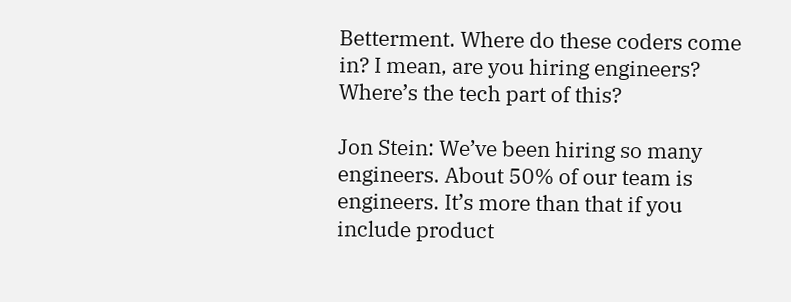Betterment. Where do these coders come in? I mean, are you hiring engineers? Where’s the tech part of this?

Jon Stein: We’ve been hiring so many engineers. About 50% of our team is engineers. It’s more than that if you include product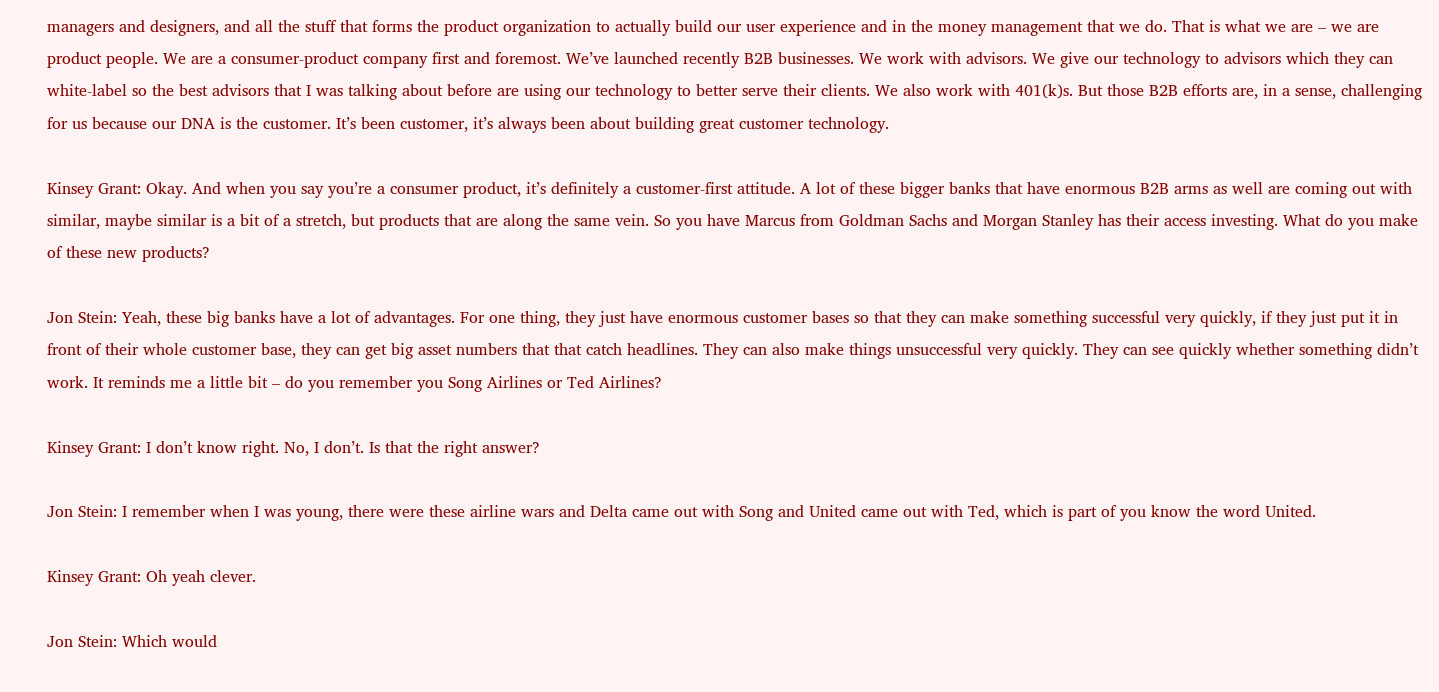managers and designers, and all the stuff that forms the product organization to actually build our user experience and in the money management that we do. That is what we are – we are product people. We are a consumer-product company first and foremost. We’ve launched recently B2B businesses. We work with advisors. We give our technology to advisors which they can white-label so the best advisors that I was talking about before are using our technology to better serve their clients. We also work with 401(k)s. But those B2B efforts are, in a sense, challenging for us because our DNA is the customer. It’s been customer, it’s always been about building great customer technology.

Kinsey Grant: Okay. And when you say you’re a consumer product, it’s definitely a customer-first attitude. A lot of these bigger banks that have enormous B2B arms as well are coming out with similar, maybe similar is a bit of a stretch, but products that are along the same vein. So you have Marcus from Goldman Sachs and Morgan Stanley has their access investing. What do you make of these new products?

Jon Stein: Yeah, these big banks have a lot of advantages. For one thing, they just have enormous customer bases so that they can make something successful very quickly, if they just put it in front of their whole customer base, they can get big asset numbers that that catch headlines. They can also make things unsuccessful very quickly. They can see quickly whether something didn’t work. It reminds me a little bit – do you remember you Song Airlines or Ted Airlines?

Kinsey Grant: I don’t know right. No, I don’t. Is that the right answer?

Jon Stein: I remember when I was young, there were these airline wars and Delta came out with Song and United came out with Ted, which is part of you know the word United.

Kinsey Grant: Oh yeah clever.

Jon Stein: Which would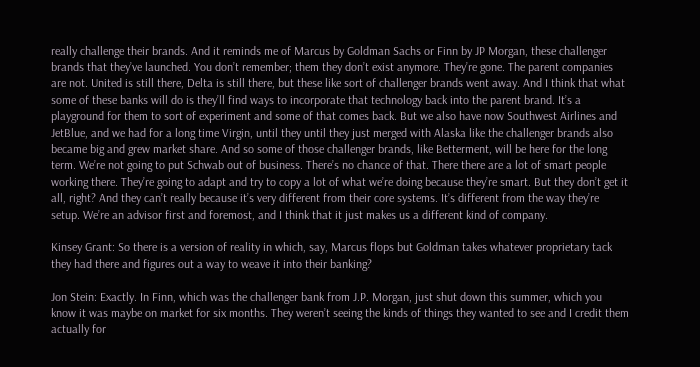really challenge their brands. And it reminds me of Marcus by Goldman Sachs or Finn by JP Morgan, these challenger brands that they’ve launched. You don’t remember; them they don’t exist anymore. They’re gone. The parent companies are not. United is still there, Delta is still there, but these like sort of challenger brands went away. And I think that what some of these banks will do is they’ll find ways to incorporate that technology back into the parent brand. It’s a playground for them to sort of experiment and some of that comes back. But we also have now Southwest Airlines and JetBlue, and we had for a long time Virgin, until they until they just merged with Alaska like the challenger brands also became big and grew market share. And so some of those challenger brands, like Betterment, will be here for the long term. We’re not going to put Schwab out of business. There’s no chance of that. There there are a lot of smart people working there. They’re going to adapt and try to copy a lot of what we’re doing because they’re smart. But they don’t get it all, right? And they can’t really because it’s very different from their core systems. It’s different from the way they’re setup. We’re an advisor first and foremost, and I think that it just makes us a different kind of company.

Kinsey Grant: So there is a version of reality in which, say, Marcus flops but Goldman takes whatever proprietary tack they had there and figures out a way to weave it into their banking?

Jon Stein: Exactly. In Finn, which was the challenger bank from J.P. Morgan, just shut down this summer, which you know it was maybe on market for six months. They weren’t seeing the kinds of things they wanted to see and I credit them actually for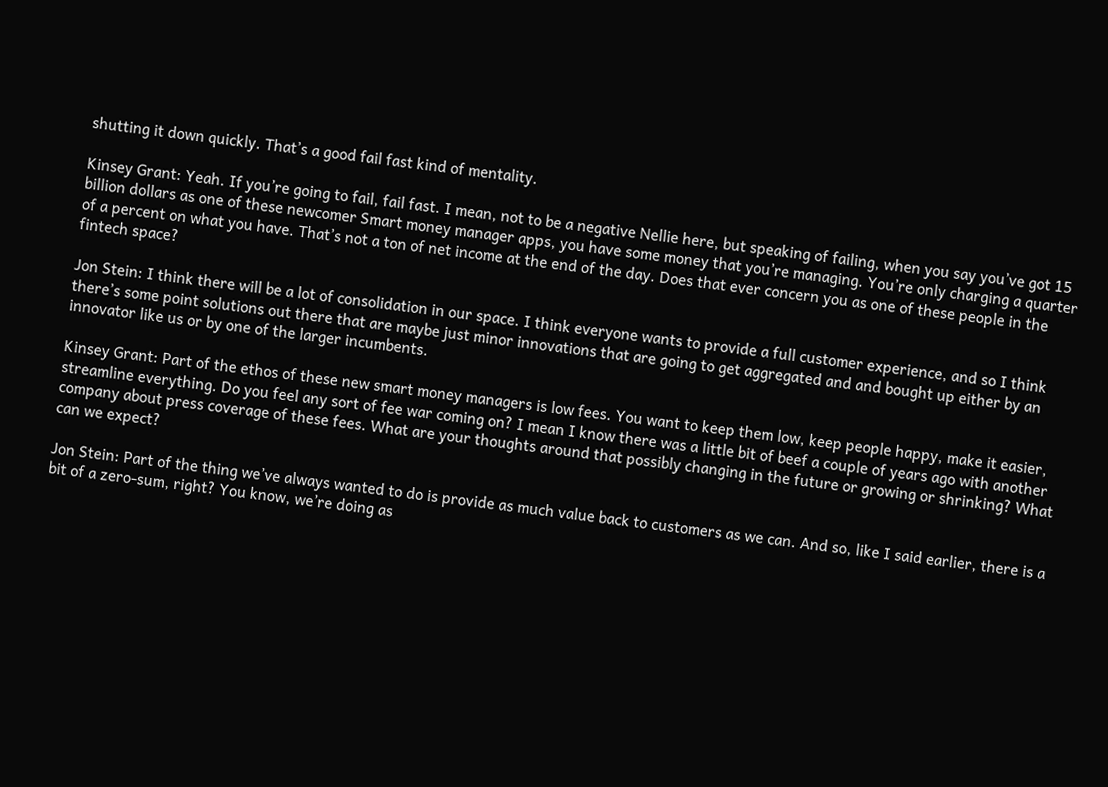shutting it down quickly. That’s a good fail fast kind of mentality.

Kinsey Grant: Yeah. If you’re going to fail, fail fast. I mean, not to be a negative Nellie here, but speaking of failing, when you say you’ve got 15 billion dollars as one of these newcomer Smart money manager apps, you have some money that you’re managing. You’re only charging a quarter of a percent on what you have. That’s not a ton of net income at the end of the day. Does that ever concern you as one of these people in the fintech space?

Jon Stein: I think there will be a lot of consolidation in our space. I think everyone wants to provide a full customer experience, and so I think there’s some point solutions out there that are maybe just minor innovations that are going to get aggregated and and bought up either by an innovator like us or by one of the larger incumbents.

Kinsey Grant: Part of the ethos of these new smart money managers is low fees. You want to keep them low, keep people happy, make it easier, streamline everything. Do you feel any sort of fee war coming on? I mean I know there was a little bit of beef a couple of years ago with another company about press coverage of these fees. What are your thoughts around that possibly changing in the future or growing or shrinking? What can we expect?

Jon Stein: Part of the thing we’ve always wanted to do is provide as much value back to customers as we can. And so, like I said earlier, there is a bit of a zero-sum, right? You know, we’re doing as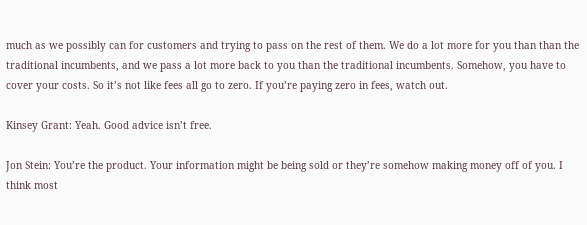much as we possibly can for customers and trying to pass on the rest of them. We do a lot more for you than than the traditional incumbents, and we pass a lot more back to you than the traditional incumbents. Somehow, you have to cover your costs. So it’s not like fees all go to zero. If you’re paying zero in fees, watch out.

Kinsey Grant: Yeah. Good advice isn’t free.

Jon Stein: You’re the product. Your information might be being sold or they’re somehow making money off of you. I think most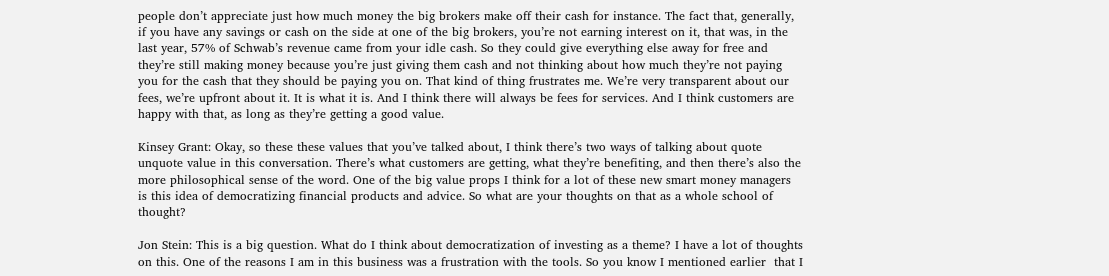people don’t appreciate just how much money the big brokers make off their cash for instance. The fact that, generally, if you have any savings or cash on the side at one of the big brokers, you’re not earning interest on it, that was, in the last year, 57% of Schwab’s revenue came from your idle cash. So they could give everything else away for free and they’re still making money because you’re just giving them cash and not thinking about how much they’re not paying you for the cash that they should be paying you on. That kind of thing frustrates me. We’re very transparent about our fees, we’re upfront about it. It is what it is. And I think there will always be fees for services. And I think customers are happy with that, as long as they’re getting a good value.

Kinsey Grant: Okay, so these these values that you’ve talked about, I think there’s two ways of talking about quote unquote value in this conversation. There’s what customers are getting, what they’re benefiting, and then there’s also the more philosophical sense of the word. One of the big value props I think for a lot of these new smart money managers is this idea of democratizing financial products and advice. So what are your thoughts on that as a whole school of thought?

Jon Stein: This is a big question. What do I think about democratization of investing as a theme? I have a lot of thoughts on this. One of the reasons I am in this business was a frustration with the tools. So you know I mentioned earlier  that I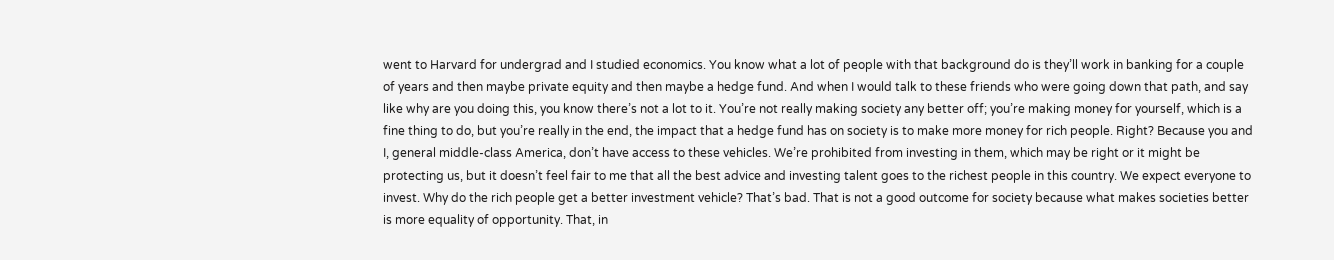went to Harvard for undergrad and I studied economics. You know what a lot of people with that background do is they’ll work in banking for a couple of years and then maybe private equity and then maybe a hedge fund. And when I would talk to these friends who were going down that path, and say like why are you doing this, you know there’s not a lot to it. You’re not really making society any better off; you’re making money for yourself, which is a fine thing to do, but you’re really in the end, the impact that a hedge fund has on society is to make more money for rich people. Right? Because you and I, general middle-class America, don’t have access to these vehicles. We’re prohibited from investing in them, which may be right or it might be protecting us, but it doesn’t feel fair to me that all the best advice and investing talent goes to the richest people in this country. We expect everyone to invest. Why do the rich people get a better investment vehicle? That’s bad. That is not a good outcome for society because what makes societies better is more equality of opportunity. That, in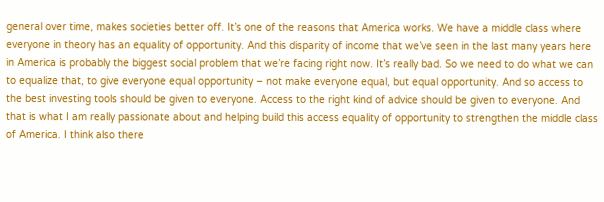general over time, makes societies better off. It’s one of the reasons that America works. We have a middle class where everyone in theory has an equality of opportunity. And this disparity of income that we’ve seen in the last many years here in America is probably the biggest social problem that we’re facing right now. It’s really bad. So we need to do what we can to equalize that, to give everyone equal opportunity – not make everyone equal, but equal opportunity. And so access to the best investing tools should be given to everyone. Access to the right kind of advice should be given to everyone. And that is what I am really passionate about and helping build this access equality of opportunity to strengthen the middle class of America. I think also there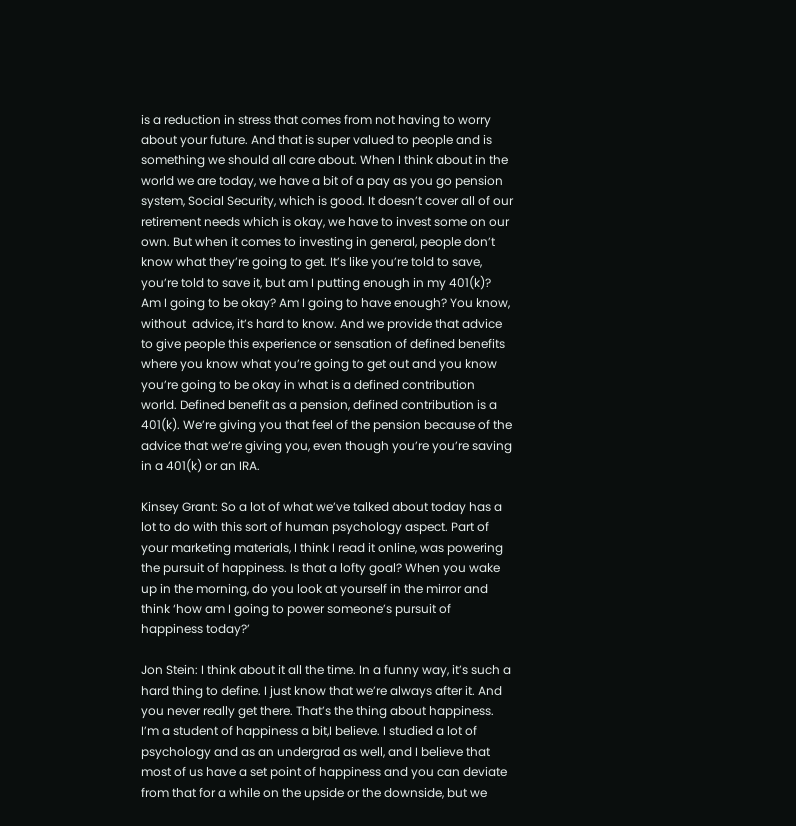is a reduction in stress that comes from not having to worry about your future. And that is super valued to people and is something we should all care about. When I think about in the world we are today, we have a bit of a pay as you go pension system, Social Security, which is good. It doesn’t cover all of our retirement needs which is okay, we have to invest some on our own. But when it comes to investing in general, people don’t know what they’re going to get. It’s like you’re told to save, you’re told to save it, but am I putting enough in my 401(k)? Am I going to be okay? Am I going to have enough? You know, without  advice, it’s hard to know. And we provide that advice to give people this experience or sensation of defined benefits where you know what you’re going to get out and you know you’re going to be okay in what is a defined contribution world. Defined benefit as a pension, defined contribution is a 401(k). We’re giving you that feel of the pension because of the advice that we’re giving you, even though you’re you’re saving in a 401(k) or an IRA.

Kinsey Grant: So a lot of what we’ve talked about today has a lot to do with this sort of human psychology aspect. Part of your marketing materials, I think I read it online, was powering the pursuit of happiness. Is that a lofty goal? When you wake up in the morning, do you look at yourself in the mirror and think ‘how am I going to power someone’s pursuit of happiness today?’

Jon Stein: I think about it all the time. In a funny way, it’s such a hard thing to define. I just know that we’re always after it. And you never really get there. That’s the thing about happiness. I’m a student of happiness a bit,I believe. I studied a lot of psychology and as an undergrad as well, and I believe that most of us have a set point of happiness and you can deviate from that for a while on the upside or the downside, but we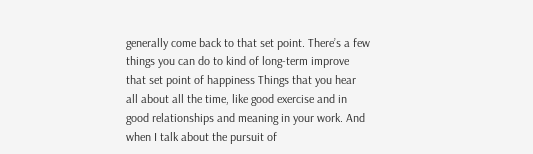generally come back to that set point. There’s a few things you can do to kind of long-term improve that set point of happiness Things that you hear all about all the time, like good exercise and in good relationships and meaning in your work. And when I talk about the pursuit of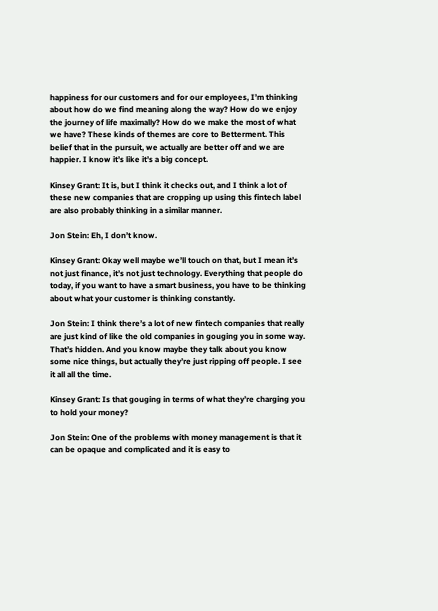happiness for our customers and for our employees, I’m thinking about how do we find meaning along the way? How do we enjoy the journey of life maximally? How do we make the most of what we have? These kinds of themes are core to Betterment. This belief that in the pursuit, we actually are better off and we are happier. I know it’s like it’s a big concept.

Kinsey Grant: It is, but I think it checks out, and I think a lot of these new companies that are cropping up using this fintech label are also probably thinking in a similar manner.

Jon Stein: Eh, I don’t know.

Kinsey Grant: Okay well maybe we’ll touch on that, but I mean it’s not just finance, it’s not just technology. Everything that people do today, if you want to have a smart business, you have to be thinking about what your customer is thinking constantly.

Jon Stein: I think there’s a lot of new fintech companies that really are just kind of like the old companies in gouging you in some way. That’s hidden. And you know maybe they talk about you know some nice things, but actually they’re just ripping off people. I see it all all the time.

Kinsey Grant: Is that gouging in terms of what they’re charging you to hold your money?

Jon Stein: One of the problems with money management is that it can be opaque and complicated and it is easy to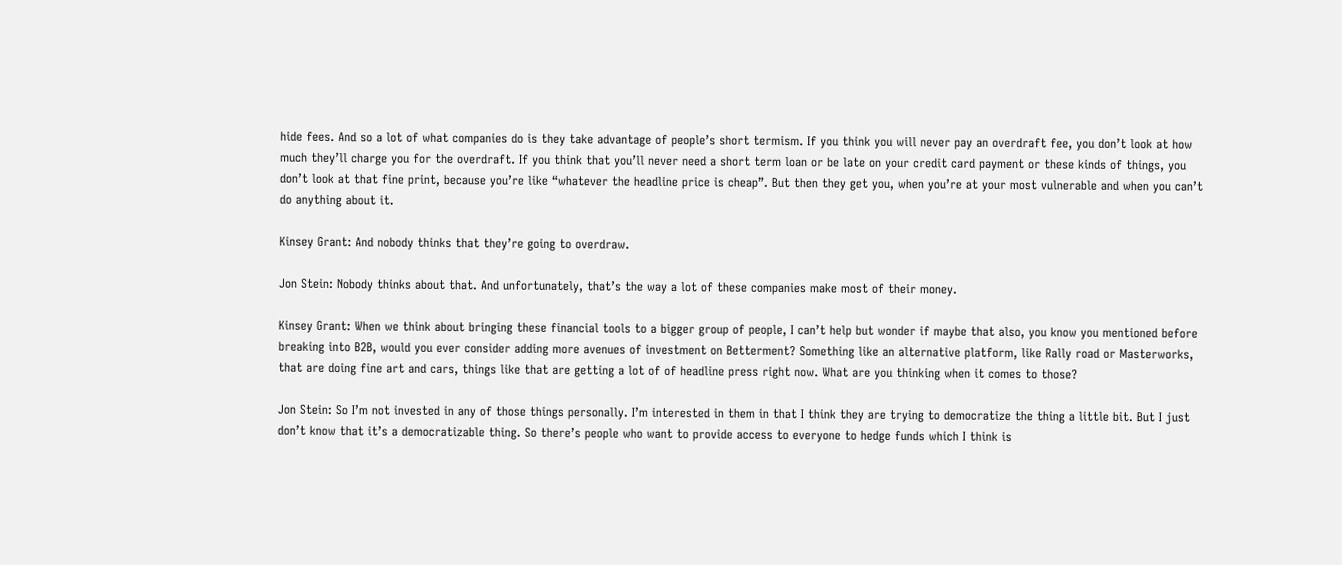hide fees. And so a lot of what companies do is they take advantage of people’s short termism. If you think you will never pay an overdraft fee, you don’t look at how much they’ll charge you for the overdraft. If you think that you’ll never need a short term loan or be late on your credit card payment or these kinds of things, you don’t look at that fine print, because you’re like “whatever the headline price is cheap”. But then they get you, when you’re at your most vulnerable and when you can’t do anything about it.

Kinsey Grant: And nobody thinks that they’re going to overdraw.

Jon Stein: Nobody thinks about that. And unfortunately, that’s the way a lot of these companies make most of their money.

Kinsey Grant: When we think about bringing these financial tools to a bigger group of people, I can’t help but wonder if maybe that also, you know you mentioned before breaking into B2B, would you ever consider adding more avenues of investment on Betterment? Something like an alternative platform, like Rally road or Masterworks, that are doing fine art and cars, things like that are getting a lot of of headline press right now. What are you thinking when it comes to those?

Jon Stein: So I’m not invested in any of those things personally. I’m interested in them in that I think they are trying to democratize the thing a little bit. But I just don’t know that it’s a democratizable thing. So there’s people who want to provide access to everyone to hedge funds which I think is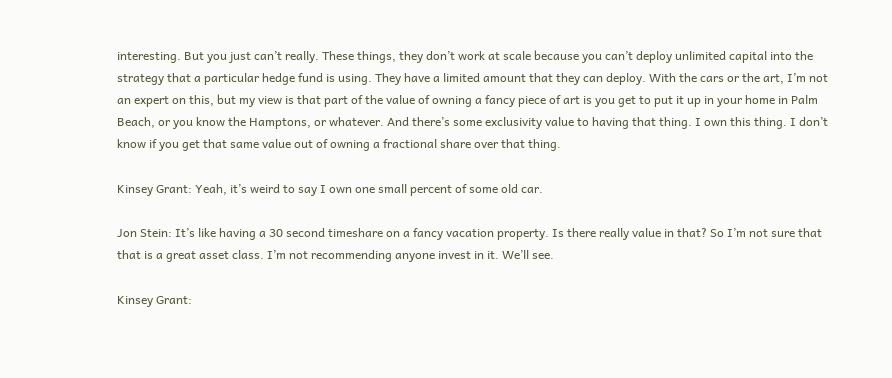interesting. But you just can’t really. These things, they don’t work at scale because you can’t deploy unlimited capital into the strategy that a particular hedge fund is using. They have a limited amount that they can deploy. With the cars or the art, I’m not an expert on this, but my view is that part of the value of owning a fancy piece of art is you get to put it up in your home in Palm Beach, or you know the Hamptons, or whatever. And there’s some exclusivity value to having that thing. I own this thing. I don’t know if you get that same value out of owning a fractional share over that thing.

Kinsey Grant: Yeah, it’s weird to say I own one small percent of some old car.

Jon Stein: It’s like having a 30 second timeshare on a fancy vacation property. Is there really value in that? So I’m not sure that that is a great asset class. I’m not recommending anyone invest in it. We’ll see.

Kinsey Grant: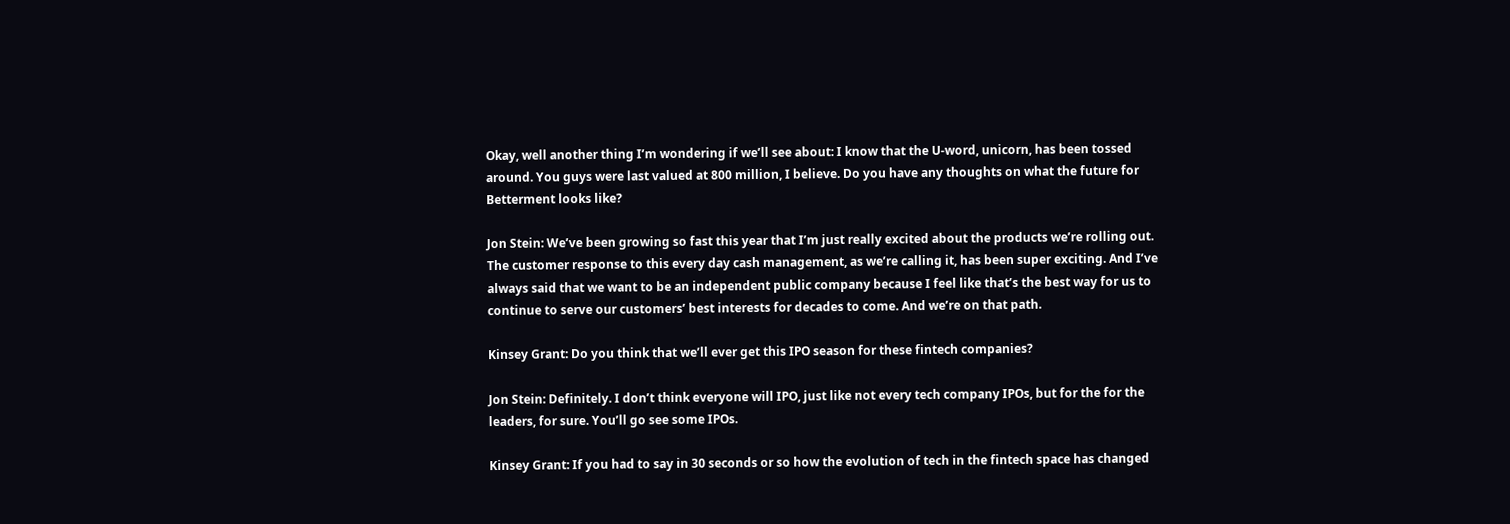Okay, well another thing I’m wondering if we’ll see about: I know that the U-word, unicorn, has been tossed around. You guys were last valued at 800 million, I believe. Do you have any thoughts on what the future for Betterment looks like?

Jon Stein: We’ve been growing so fast this year that I’m just really excited about the products we’re rolling out. The customer response to this every day cash management, as we’re calling it, has been super exciting. And I’ve always said that we want to be an independent public company because I feel like that’s the best way for us to continue to serve our customers’ best interests for decades to come. And we’re on that path.

Kinsey Grant: Do you think that we’ll ever get this IPO season for these fintech companies?

Jon Stein: Definitely. I don’t think everyone will IPO, just like not every tech company IPOs, but for the for the leaders, for sure. You’ll go see some IPOs.

Kinsey Grant: If you had to say in 30 seconds or so how the evolution of tech in the fintech space has changed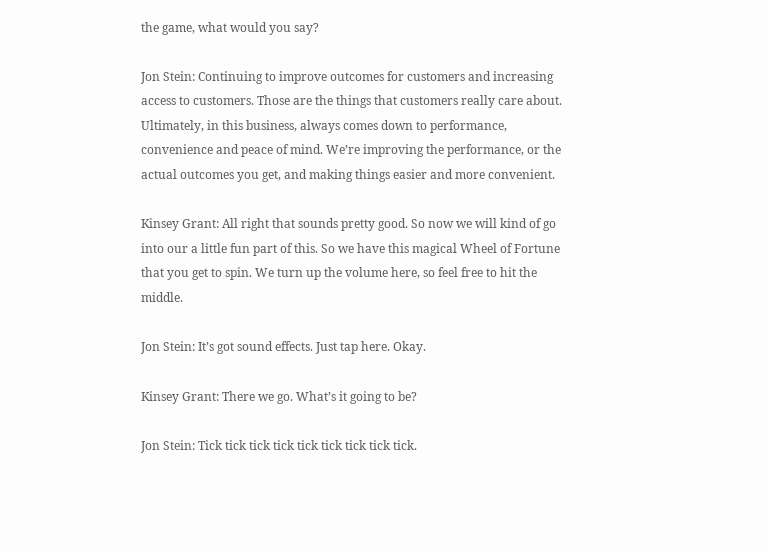the game, what would you say?

Jon Stein: Continuing to improve outcomes for customers and increasing access to customers. Those are the things that customers really care about. Ultimately, in this business, always comes down to performance, convenience and peace of mind. We’re improving the performance, or the actual outcomes you get, and making things easier and more convenient.

Kinsey Grant: All right that sounds pretty good. So now we will kind of go into our a little fun part of this. So we have this magical Wheel of Fortune that you get to spin. We turn up the volume here, so feel free to hit the middle.

Jon Stein: It’s got sound effects. Just tap here. Okay.

Kinsey Grant: There we go. What’s it going to be?

Jon Stein: Tick tick tick tick tick tick tick tick tick.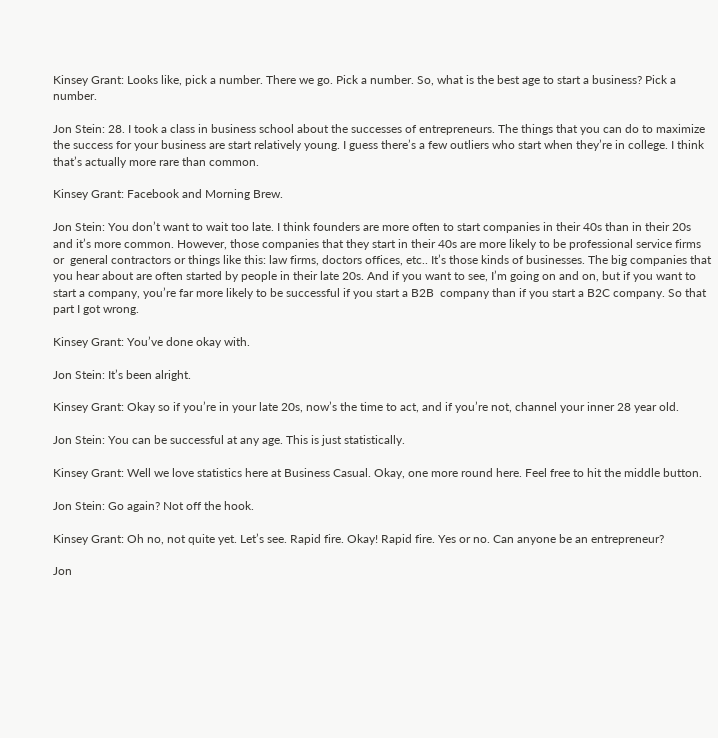Kinsey Grant: Looks like, pick a number. There we go. Pick a number. So, what is the best age to start a business? Pick a number.

Jon Stein: 28. I took a class in business school about the successes of entrepreneurs. The things that you can do to maximize the success for your business are start relatively young. I guess there’s a few outliers who start when they’re in college. I think that’s actually more rare than common.

Kinsey Grant: Facebook and Morning Brew.

Jon Stein: You don’t want to wait too late. I think founders are more often to start companies in their 40s than in their 20s and it’s more common. However, those companies that they start in their 40s are more likely to be professional service firms or  general contractors or things like this: law firms, doctors offices, etc.. It’s those kinds of businesses. The big companies that you hear about are often started by people in their late 20s. And if you want to see, I’m going on and on, but if you want to start a company, you’re far more likely to be successful if you start a B2B  company than if you start a B2C company. So that part I got wrong.

Kinsey Grant: You’ve done okay with.

Jon Stein: It’s been alright.

Kinsey Grant: Okay so if you’re in your late 20s, now’s the time to act, and if you’re not, channel your inner 28 year old.

Jon Stein: You can be successful at any age. This is just statistically.

Kinsey Grant: Well we love statistics here at Business Casual. Okay, one more round here. Feel free to hit the middle button.

Jon Stein: Go again? Not off the hook.

Kinsey Grant: Oh no, not quite yet. Let’s see. Rapid fire. Okay! Rapid fire. Yes or no. Can anyone be an entrepreneur?

Jon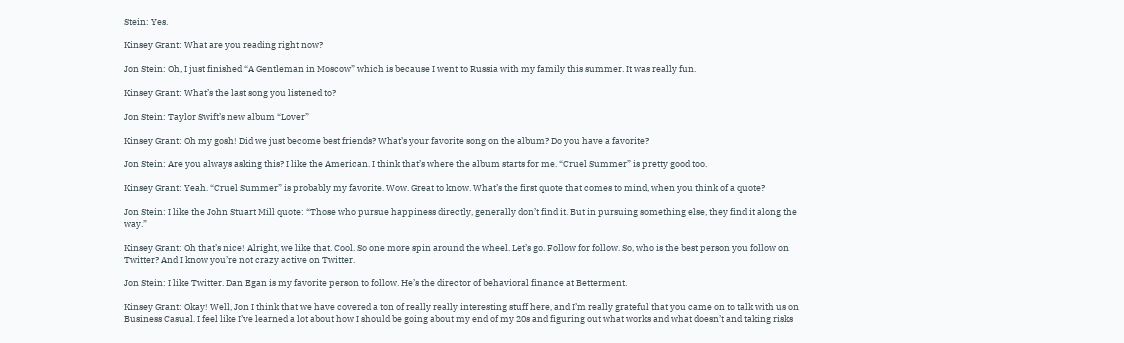Stein: Yes.

Kinsey Grant: What are you reading right now?

Jon Stein: Oh, I just finished “A Gentleman in Moscow” which is because I went to Russia with my family this summer. It was really fun.

Kinsey Grant: What’s the last song you listened to?

Jon Stein: Taylor Swift’s new album “Lover”

Kinsey Grant: Oh my gosh! Did we just become best friends? What’s your favorite song on the album? Do you have a favorite?

Jon Stein: Are you always asking this? I like the American. I think that’s where the album starts for me. “Cruel Summer” is pretty good too.

Kinsey Grant: Yeah. “Cruel Summer” is probably my favorite. Wow. Great to know. What’s the first quote that comes to mind, when you think of a quote?

Jon Stein: I like the John Stuart Mill quote: “Those who pursue happiness directly, generally don’t find it. But in pursuing something else, they find it along the way.”

Kinsey Grant: Oh that’s nice! Alright, we like that. Cool. So one more spin around the wheel. Let’s go. Follow for follow. So, who is the best person you follow on Twitter? And I know you’re not crazy active on Twitter.

Jon Stein: I like Twitter. Dan Egan is my favorite person to follow. He’s the director of behavioral finance at Betterment.

Kinsey Grant: Okay! Well, Jon I think that we have covered a ton of really really interesting stuff here, and I’m really grateful that you came on to talk with us on Business Casual. I feel like I’ve learned a lot about how I should be going about my end of my 20s and figuring out what works and what doesn’t and taking risks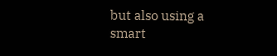but also using a smart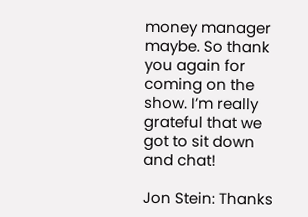money manager maybe. So thank you again for coming on the show. I’m really grateful that we got to sit down and chat!

Jon Stein: Thanks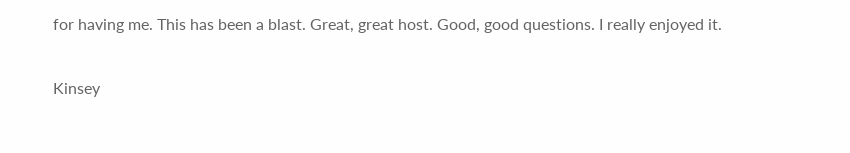for having me. This has been a blast. Great, great host. Good, good questions. I really enjoyed it.

Kinsey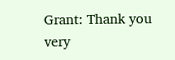Grant: Thank you very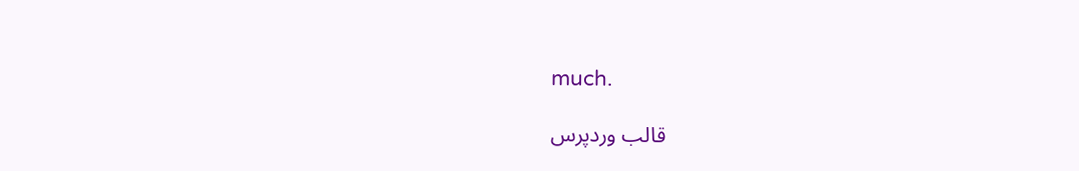much.

قالب وردپرس